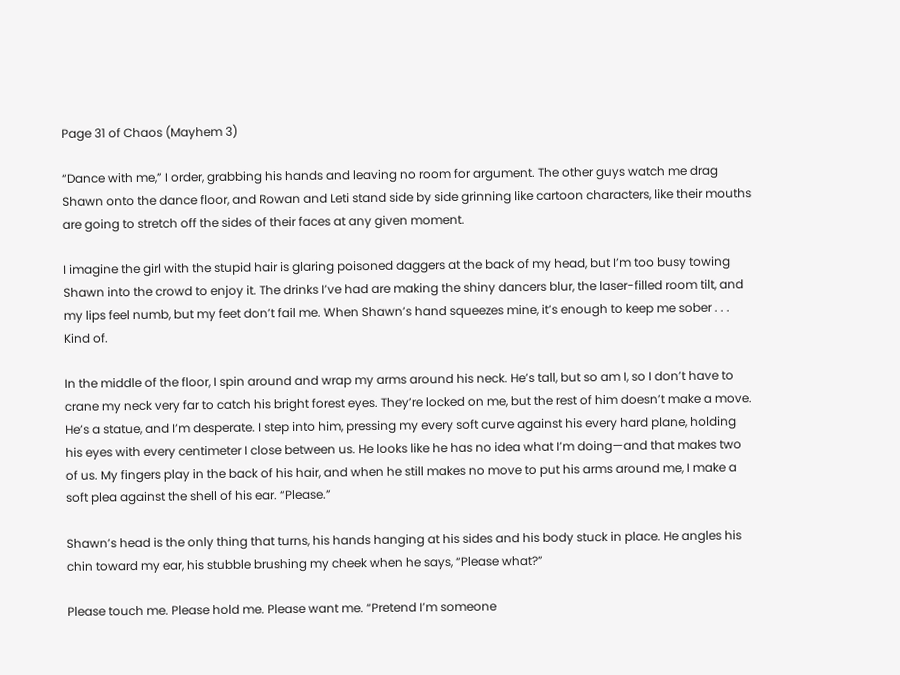Page 31 of Chaos (Mayhem 3)

“Dance with me,” I order, grabbing his hands and leaving no room for argument. The other guys watch me drag Shawn onto the dance floor, and Rowan and Leti stand side by side grinning like cartoon characters, like their mouths are going to stretch off the sides of their faces at any given moment.

I imagine the girl with the stupid hair is glaring poisoned daggers at the back of my head, but I’m too busy towing Shawn into the crowd to enjoy it. The drinks I’ve had are making the shiny dancers blur, the laser-filled room tilt, and my lips feel numb, but my feet don’t fail me. When Shawn’s hand squeezes mine, it’s enough to keep me sober . . . Kind of.

In the middle of the floor, I spin around and wrap my arms around his neck. He’s tall, but so am I, so I don’t have to crane my neck very far to catch his bright forest eyes. They’re locked on me, but the rest of him doesn’t make a move. He’s a statue, and I’m desperate. I step into him, pressing my every soft curve against his every hard plane, holding his eyes with every centimeter I close between us. He looks like he has no idea what I’m doing—and that makes two of us. My fingers play in the back of his hair, and when he still makes no move to put his arms around me, I make a soft plea against the shell of his ear. “Please.”

Shawn’s head is the only thing that turns, his hands hanging at his sides and his body stuck in place. He angles his chin toward my ear, his stubble brushing my cheek when he says, “Please what?”

Please touch me. Please hold me. Please want me. “Pretend I’m someone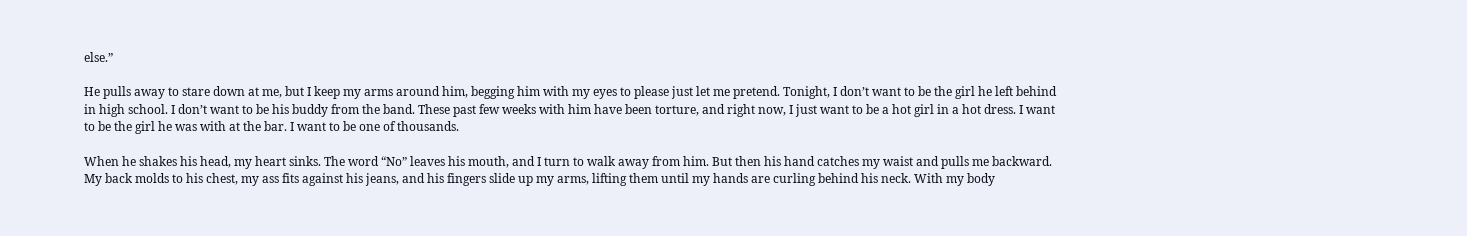else.”

He pulls away to stare down at me, but I keep my arms around him, begging him with my eyes to please just let me pretend. Tonight, I don’t want to be the girl he left behind in high school. I don’t want to be his buddy from the band. These past few weeks with him have been torture, and right now, I just want to be a hot girl in a hot dress. I want to be the girl he was with at the bar. I want to be one of thousands.

When he shakes his head, my heart sinks. The word “No” leaves his mouth, and I turn to walk away from him. But then his hand catches my waist and pulls me backward. My back molds to his chest, my ass fits against his jeans, and his fingers slide up my arms, lifting them until my hands are curling behind his neck. With my body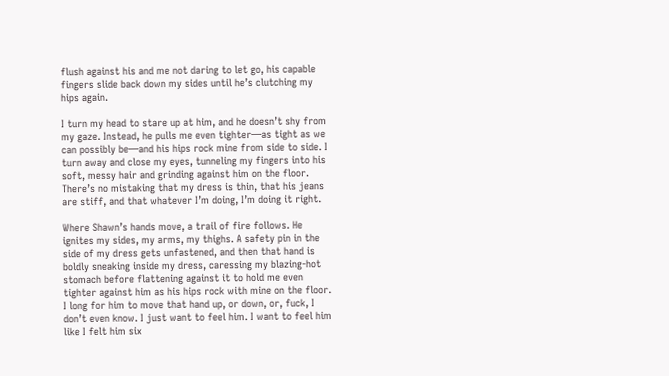flush against his and me not daring to let go, his capable fingers slide back down my sides until he’s clutching my hips again.

I turn my head to stare up at him, and he doesn’t shy from my gaze. Instead, he pulls me even tighter—as tight as we can possibly be—and his hips rock mine from side to side. I turn away and close my eyes, tunneling my fingers into his soft, messy hair and grinding against him on the floor. There’s no mistaking that my dress is thin, that his jeans are stiff, and that whatever I’m doing, I’m doing it right.

Where Shawn’s hands move, a trail of fire follows. He ignites my sides, my arms, my thighs. A safety pin in the side of my dress gets unfastened, and then that hand is boldly sneaking inside my dress, caressing my blazing-hot stomach before flattening against it to hold me even tighter against him as his hips rock with mine on the floor. I long for him to move that hand up, or down, or, fuck, I don’t even know. I just want to feel him. I want to feel him like I felt him six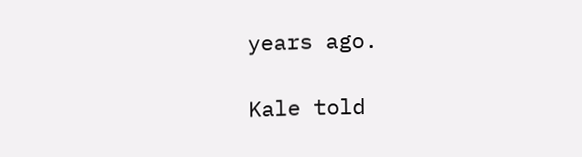years ago.

Kale told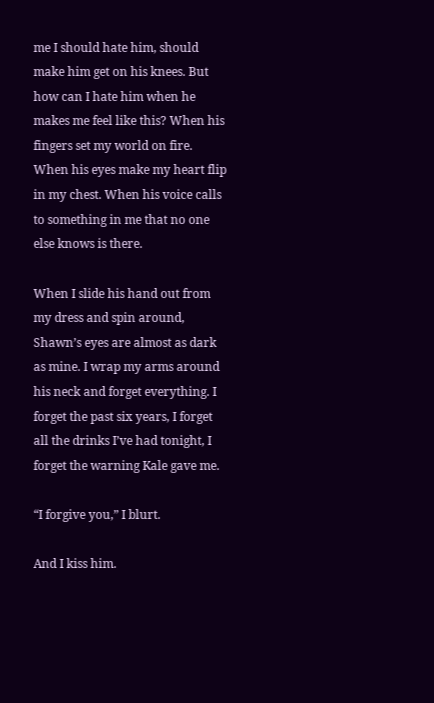me I should hate him, should make him get on his knees. But how can I hate him when he makes me feel like this? When his fingers set my world on fire. When his eyes make my heart flip in my chest. When his voice calls to something in me that no one else knows is there.

When I slide his hand out from my dress and spin around, Shawn’s eyes are almost as dark as mine. I wrap my arms around his neck and forget everything. I forget the past six years, I forget all the drinks I’ve had tonight, I forget the warning Kale gave me.

“I forgive you,” I blurt.

And I kiss him.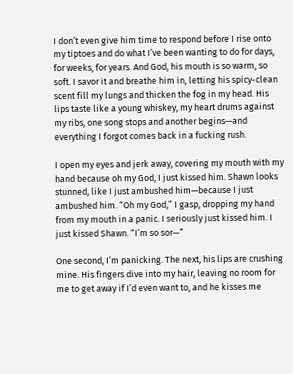I don’t even give him time to respond before I rise onto my tiptoes and do what I’ve been wanting to do for days, for weeks, for years. And God, his mouth is so warm, so soft. I savor it and breathe him in, letting his spicy-clean scent fill my lungs and thicken the fog in my head. His lips taste like a young whiskey, my heart drums against my ribs, one song stops and another begins—and everything I forgot comes back in a fucking rush.

I open my eyes and jerk away, covering my mouth with my hand because oh my God, I just kissed him. Shawn looks stunned, like I just ambushed him—because I just ambushed him. “Oh my God,” I gasp, dropping my hand from my mouth in a panic. I seriously just kissed him. I just kissed Shawn. “I’m so sor—”

One second, I’m panicking. The next, his lips are crushing mine. His fingers dive into my hair, leaving no room for me to get away if I’d even want to, and he kisses me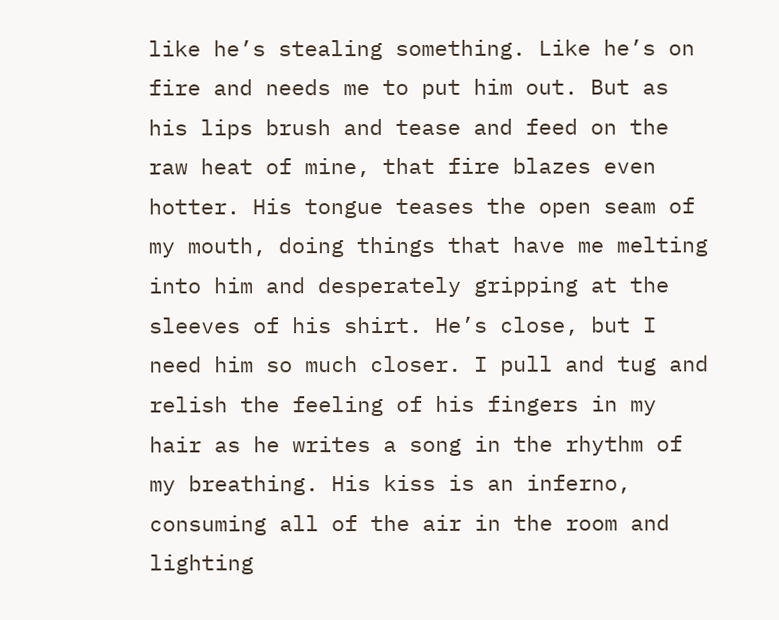like he’s stealing something. Like he’s on fire and needs me to put him out. But as his lips brush and tease and feed on the raw heat of mine, that fire blazes even hotter. His tongue teases the open seam of my mouth, doing things that have me melting into him and desperately gripping at the sleeves of his shirt. He’s close, but I need him so much closer. I pull and tug and relish the feeling of his fingers in my hair as he writes a song in the rhythm of my breathing. His kiss is an inferno, consuming all of the air in the room and lighting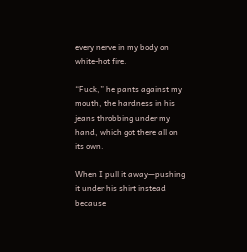every nerve in my body on white-hot fire.

“Fuck,” he pants against my mouth, the hardness in his jeans throbbing under my hand, which got there all on its own.

When I pull it away—pushing it under his shirt instead because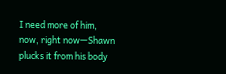I need more of him, now, right now—Shawn plucks it from his body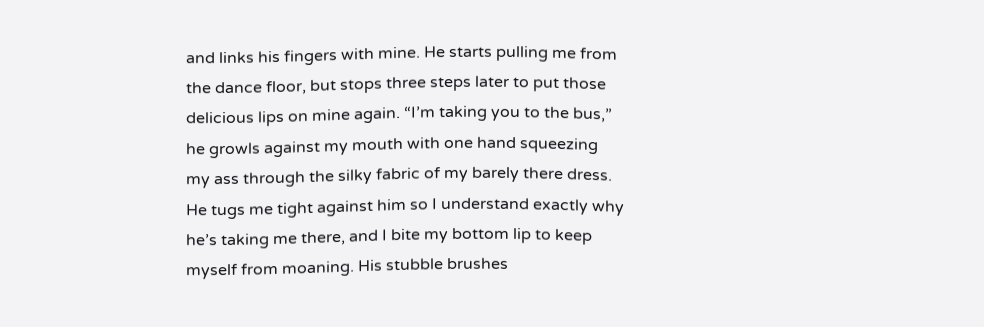and links his fingers with mine. He starts pulling me from the dance floor, but stops three steps later to put those delicious lips on mine again. “I’m taking you to the bus,” he growls against my mouth with one hand squeezing my ass through the silky fabric of my barely there dress. He tugs me tight against him so I understand exactly why he’s taking me there, and I bite my bottom lip to keep myself from moaning. His stubble brushes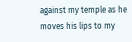against my temple as he moves his lips to my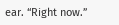ear. “Right now.”